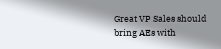Great VP Sales should bring AEs with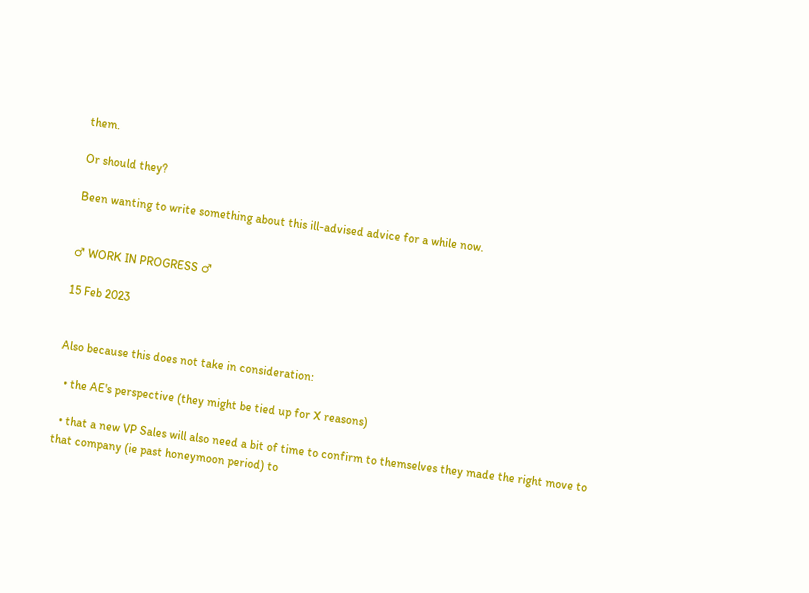them.

Or should they?

Been wanting to write something about this ill-advised advice for a while now.


♂ WORK IN PROGRESS ♂

15 Feb 2023


Also because this does not take in consideration:

  • the AE's perspective (they might be tied up for X reasons)

  • that a new VP Sales will also need a bit of time to confirm to themselves they made the right move to that company (ie past honeymoon period) to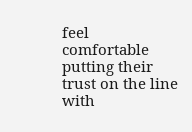feel comfortable putting their trust on the line with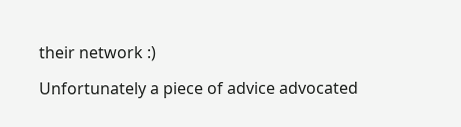their network :)

Unfortunately a piece of advice advocated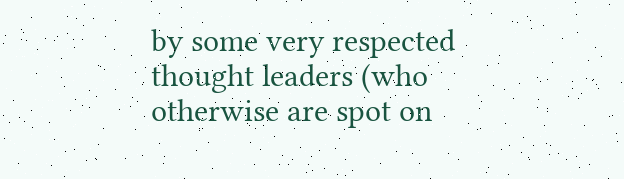by some very respected thought leaders (who otherwise are spot on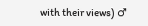with their views) ♂